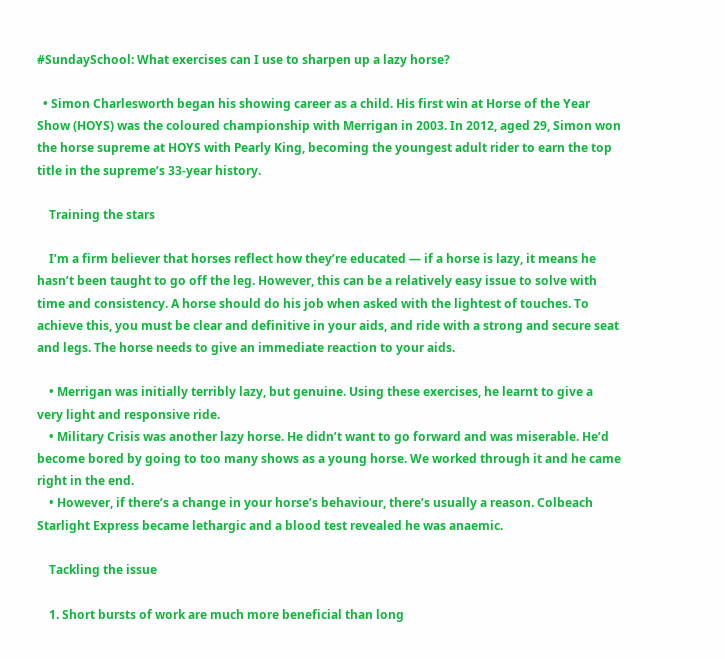#SundaySchool: What exercises can I use to sharpen up a lazy horse?

  • Simon Charlesworth began his showing career as a child. His first win at Horse of the Year Show (HOYS) was the coloured championship with Merrigan in 2003. In 2012, aged 29, Simon won the horse supreme at HOYS with Pearly King, becoming the youngest adult rider to earn the top title in the supreme’s 33-year history.

    Training the stars

    I’m a firm believer that horses reflect how they’re educated — if a horse is lazy, it means he hasn’t been taught to go off the leg. However, this can be a relatively easy issue to solve with time and consistency. A horse should do his job when asked with the lightest of touches. To achieve this, you must be clear and definitive in your aids, and ride with a strong and secure seat and legs. The horse needs to give an immediate reaction to your aids.

    • Merrigan was initially terribly lazy, but genuine. Using these exercises, he learnt to give a very light and responsive ride.
    • Military Crisis was another lazy horse. He didn’t want to go forward and was miserable. He’d become bored by going to too many shows as a young horse. We worked through it and he came right in the end.
    • However, if there’s a change in your horse’s behaviour, there’s usually a reason. Colbeach Starlight Express became lethargic and a blood test revealed he was anaemic.

    Tackling the issue

    1. Short bursts of work are much more beneficial than long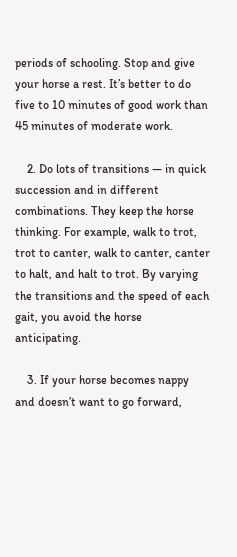periods of schooling. Stop and give your horse a rest. It’s better to do five to 10 minutes of good work than 45 minutes of moderate work.

    2. Do lots of transitions — in quick succession and in different combinations. They keep the horse thinking. For example, walk to trot, trot to canter, walk to canter, canter to halt, and halt to trot. By varying the transitions and the speed of each gait, you avoid the horse anticipating.

    3. If your horse becomes nappy and doesn’t want to go forward,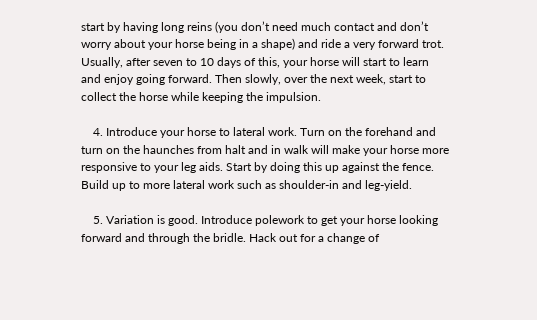start by having long reins (you don’t need much contact and don’t worry about your horse being in a shape) and ride a very forward trot. Usually, after seven to 10 days of this, your horse will start to learn and enjoy going forward. Then slowly, over the next week, start to collect the horse while keeping the impulsion.

    4. Introduce your horse to lateral work. Turn on the forehand and turn on the haunches from halt and in walk will make your horse more responsive to your leg aids. Start by doing this up against the fence. Build up to more lateral work such as shoulder-in and leg-yield.

    5. Variation is good. Introduce polework to get your horse looking forward and through the bridle. Hack out for a change of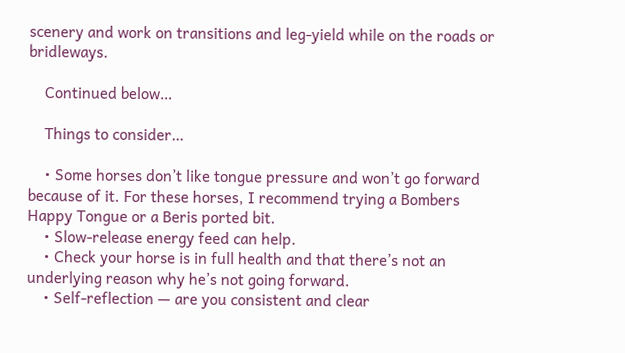scenery and work on transitions and leg-yield while on the roads or bridleways.

    Continued below…

    Things to consider…

    • Some horses don’t like tongue pressure and won’t go forward because of it. For these horses, I recommend trying a Bombers Happy Tongue or a Beris ported bit.
    • Slow-release energy feed can help.
    • Check your horse is in full health and that there’s not an underlying reason why he’s not going forward.
    • Self-reflection — are you consistent and clear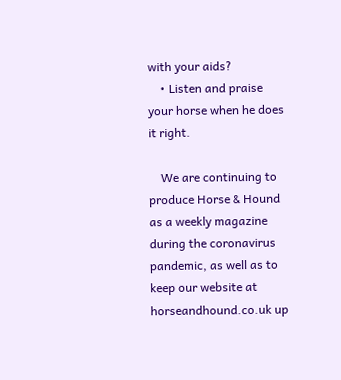with your aids?
    • Listen and praise your horse when he does it right.

    We are continuing to produce Horse & Hound as a weekly magazine during the coronavirus pandemic, as well as to keep our website at horseandhound.co.uk up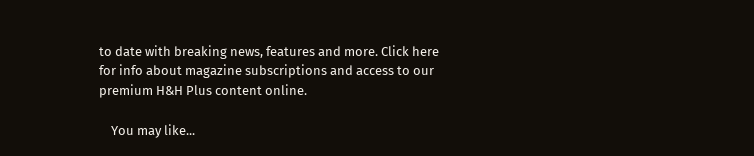to date with breaking news, features and more. Click here for info about magazine subscriptions and access to our premium H&H Plus content online.

    You may like...